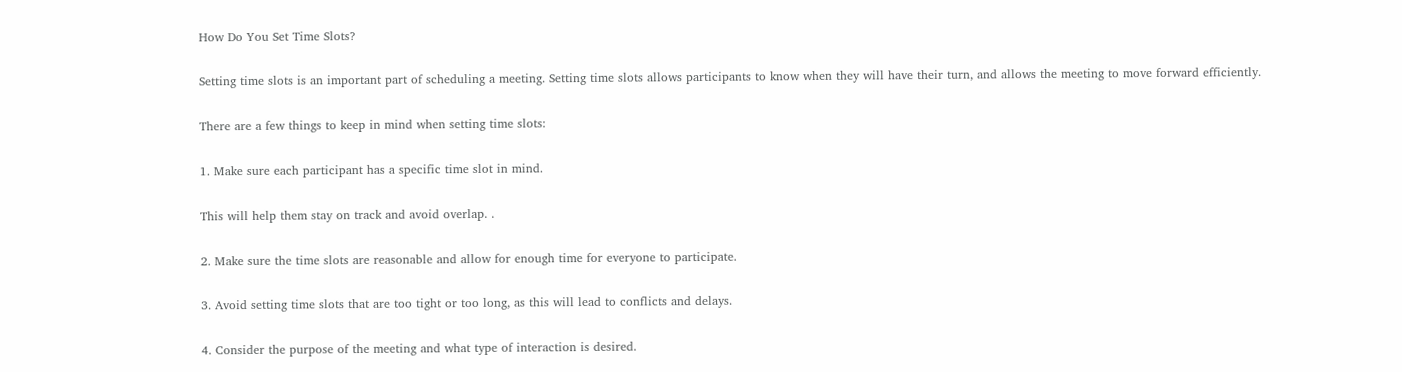How Do You Set Time Slots?

Setting time slots is an important part of scheduling a meeting. Setting time slots allows participants to know when they will have their turn, and allows the meeting to move forward efficiently.

There are a few things to keep in mind when setting time slots:

1. Make sure each participant has a specific time slot in mind.

This will help them stay on track and avoid overlap. .

2. Make sure the time slots are reasonable and allow for enough time for everyone to participate.

3. Avoid setting time slots that are too tight or too long, as this will lead to conflicts and delays.

4. Consider the purpose of the meeting and what type of interaction is desired.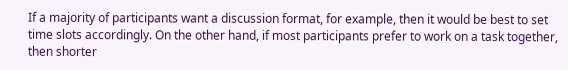If a majority of participants want a discussion format, for example, then it would be best to set time slots accordingly. On the other hand, if most participants prefer to work on a task together, then shorter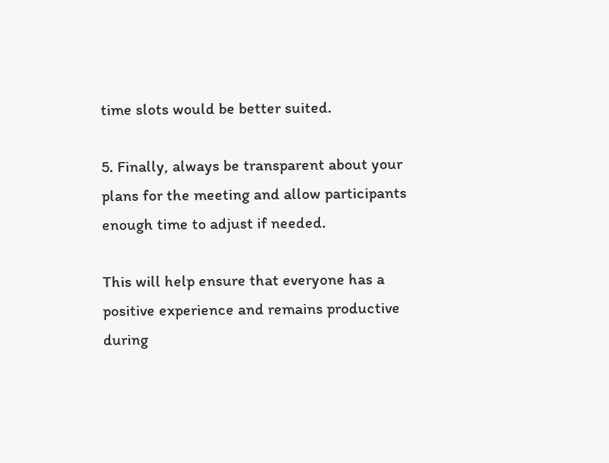time slots would be better suited.

5. Finally, always be transparent about your plans for the meeting and allow participants enough time to adjust if needed.

This will help ensure that everyone has a positive experience and remains productive during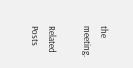the meeting.

Related Posts